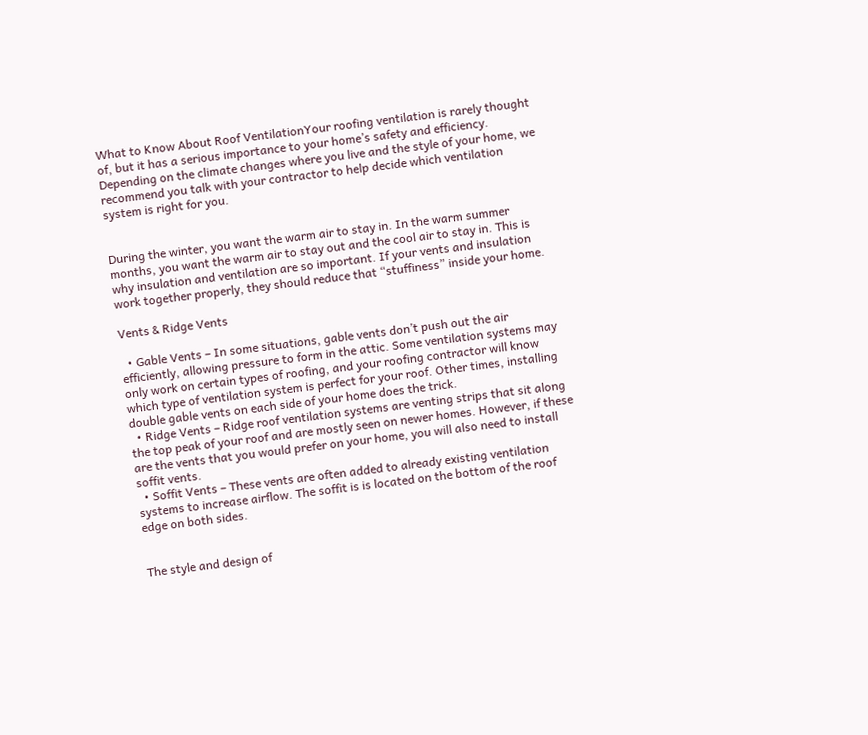What to Know About Roof VentilationYour roofing ventilation is rarely thought of, but it has a serious importance to your home’s safety and efficiency. Depending on the climate changes where you live and the style of your home, we recommend you talk with your contractor to help decide which ventilation system is right for you.


During the winter, you want the warm air to stay in. In the warm summer months, you want the warm air to stay out and the cool air to stay in. This is why insulation and ventilation are so important. If your vents and insulation work together properly, they should reduce that “stuffiness” inside your home.

Vents & Ridge Vents

  • Gable Vents – In some situations, gable vents don’t push out the air efficiently, allowing pressure to form in the attic. Some ventilation systems may only work on certain types of roofing, and your roofing contractor will know which type of ventilation system is perfect for your roof. Other times, installing double gable vents on each side of your home does the trick.
  • Ridge Vents – Ridge roof ventilation systems are venting strips that sit along the top peak of your roof and are mostly seen on newer homes. However, if these are the vents that you would prefer on your home, you will also need to install soffit vents.
  • Soffit Vents – These vents are often added to already existing ventilation systems to increase airflow. The soffit is is located on the bottom of the roof edge on both sides.


The style and design of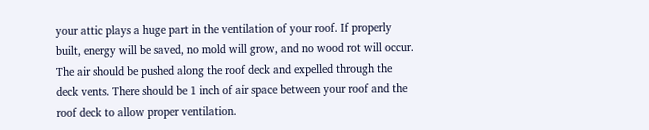your attic plays a huge part in the ventilation of your roof. If properly built, energy will be saved, no mold will grow, and no wood rot will occur. The air should be pushed along the roof deck and expelled through the deck vents. There should be 1 inch of air space between your roof and the roof deck to allow proper ventilation.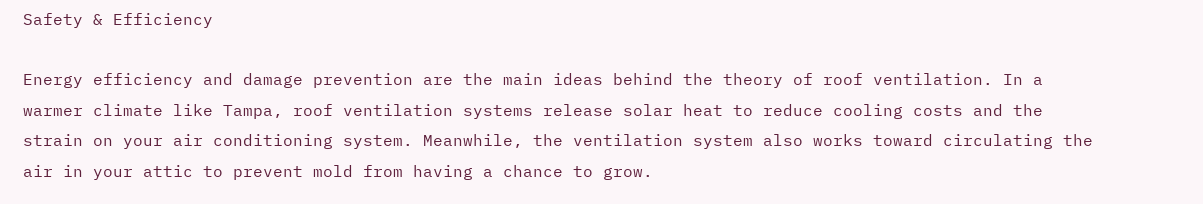Safety & Efficiency

Energy efficiency and damage prevention are the main ideas behind the theory of roof ventilation. In a warmer climate like Tampa, roof ventilation systems release solar heat to reduce cooling costs and the strain on your air conditioning system. Meanwhile, the ventilation system also works toward circulating the air in your attic to prevent mold from having a chance to grow.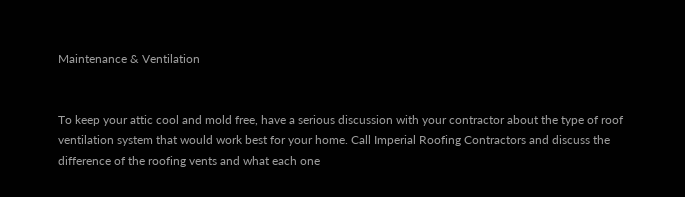Maintenance & Ventilation


To keep your attic cool and mold free, have a serious discussion with your contractor about the type of roof ventilation system that would work best for your home. Call Imperial Roofing Contractors and discuss the difference of the roofing vents and what each one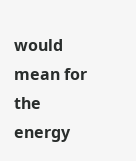would mean for the energy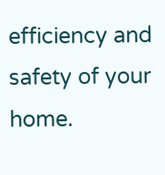efficiency and safety of your home.